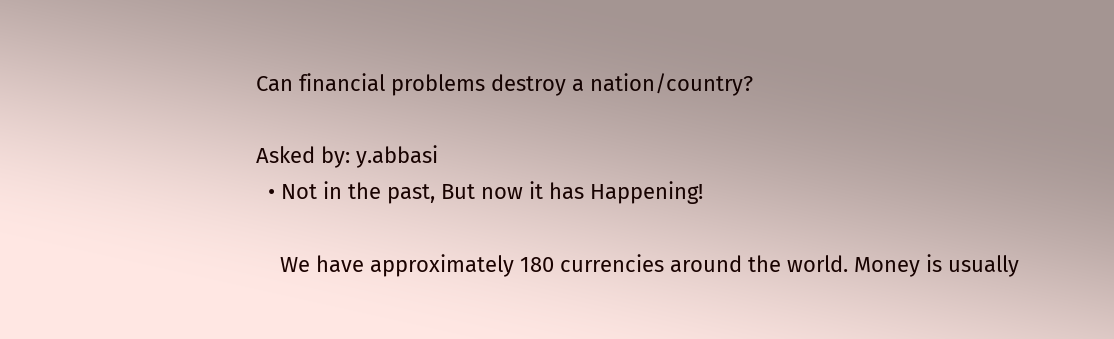Can financial problems destroy a nation/country?

Asked by: y.abbasi
  • Not in the past, But now it has Happening!

    We have approximately 180 currencies around the world. Money is usually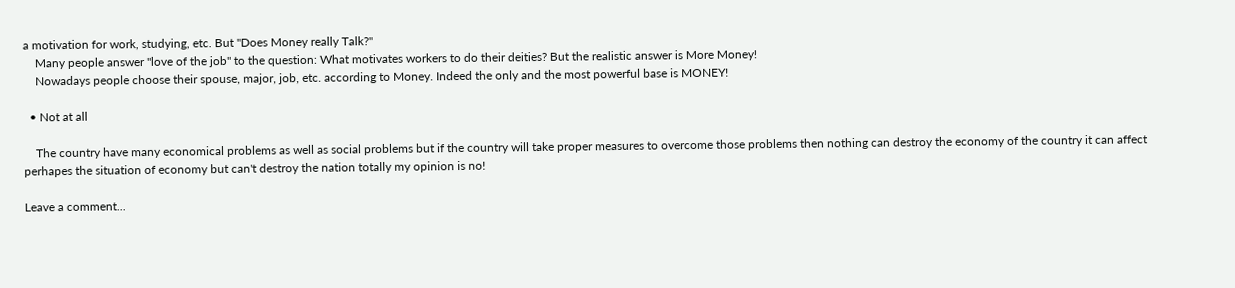a motivation for work, studying, etc. But "Does Money really Talk?"
    Many people answer "love of the job" to the question: What motivates workers to do their deities? But the realistic answer is More Money!
    Nowadays people choose their spouse, major, job, etc. according to Money. Indeed the only and the most powerful base is MONEY!

  • Not at all

    The country have many economical problems as well as social problems but if the country will take proper measures to overcome those problems then nothing can destroy the economy of the country it can affect perhapes the situation of economy but can't destroy the nation totally my opinion is no!

Leave a comment...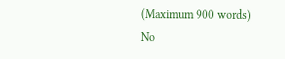(Maximum 900 words)
No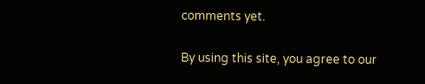comments yet.

By using this site, you agree to our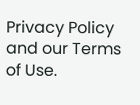Privacy Policy and our Terms of Use.